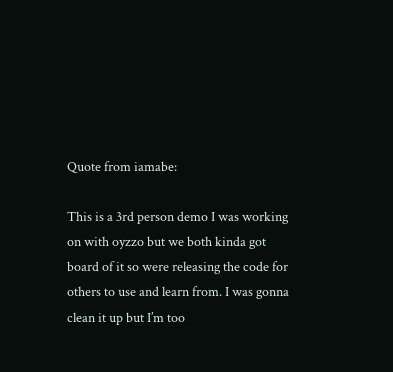Quote from iamabe:

This is a 3rd person demo I was working on with oyzzo but we both kinda got board of it so were releasing the code for others to use and learn from. I was gonna clean it up but I’m too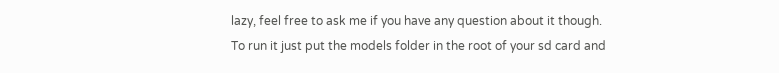lazy, feel free to ask me if you have any question about it though. To run it just put the models folder in the root of your sd card and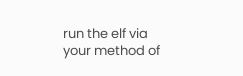run the elf via your method of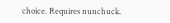choice. Requires nunchuck.